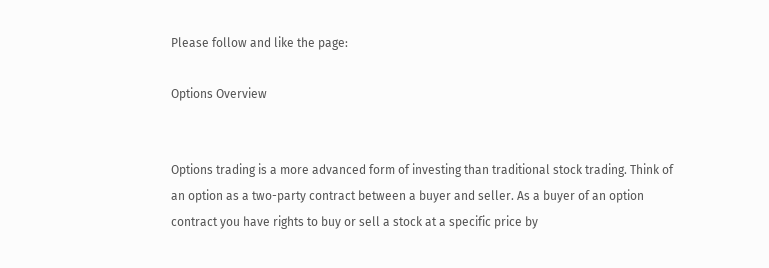Please follow and like the page:

Options Overview


Options trading is a more advanced form of investing than traditional stock trading. Think of an option as a two-party contract between a buyer and seller. As a buyer of an option contract you have rights to buy or sell a stock at a specific price by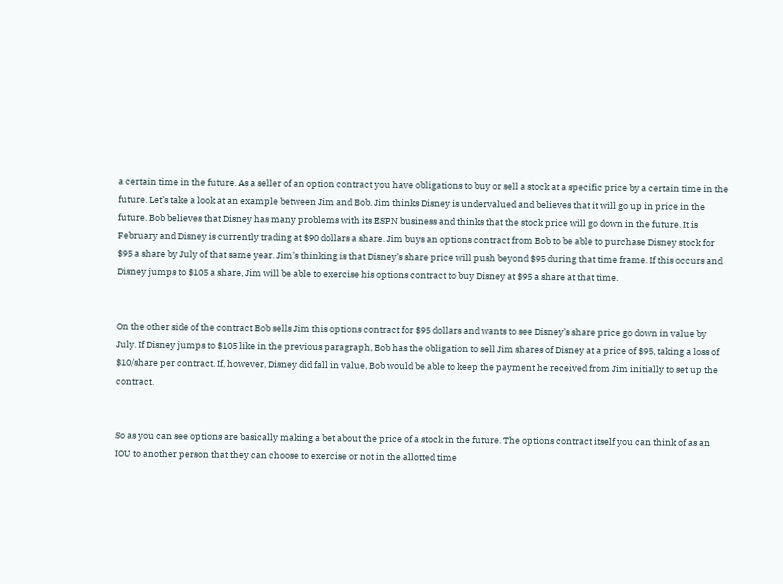a certain time in the future. As a seller of an option contract you have obligations to buy or sell a stock at a specific price by a certain time in the future. Let’s take a look at an example between Jim and Bob. Jim thinks Disney is undervalued and believes that it will go up in price in the future. Bob believes that Disney has many problems with its ESPN business and thinks that the stock price will go down in the future. It is February and Disney is currently trading at $90 dollars a share. Jim buys an options contract from Bob to be able to purchase Disney stock for $95 a share by July of that same year. Jim’s thinking is that Disney’s share price will push beyond $95 during that time frame. If this occurs and Disney jumps to $105 a share, Jim will be able to exercise his options contract to buy Disney at $95 a share at that time.


On the other side of the contract Bob sells Jim this options contract for $95 dollars and wants to see Disney’s share price go down in value by July. If Disney jumps to $105 like in the previous paragraph, Bob has the obligation to sell Jim shares of Disney at a price of $95, taking a loss of $10/share per contract. If, however, Disney did fall in value, Bob would be able to keep the payment he received from Jim initially to set up the contract.


So as you can see options are basically making a bet about the price of a stock in the future. The options contract itself you can think of as an IOU to another person that they can choose to exercise or not in the allotted time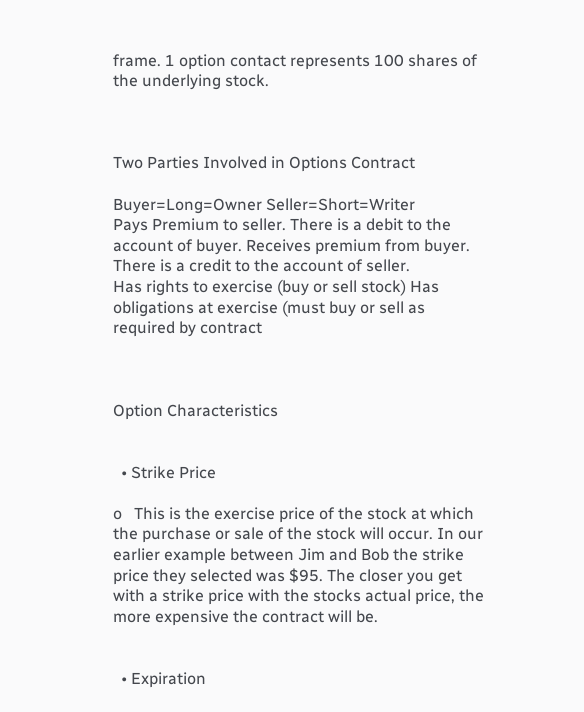frame. 1 option contact represents 100 shares of the underlying stock.



Two Parties Involved in Options Contract

Buyer=Long=Owner Seller=Short=Writer
Pays Premium to seller. There is a debit to the account of buyer. Receives premium from buyer. There is a credit to the account of seller.
Has rights to exercise (buy or sell stock) Has obligations at exercise (must buy or sell as required by contract



Option Characteristics


  • Strike Price

o   This is the exercise price of the stock at which the purchase or sale of the stock will occur. In our earlier example between Jim and Bob the strike price they selected was $95. The closer you get with a strike price with the stocks actual price, the more expensive the contract will be.


  • Expiration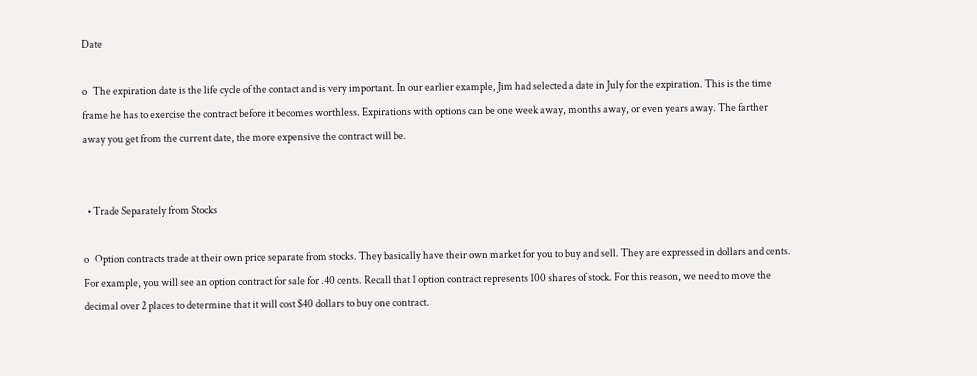Date

o   The expiration date is the life cycle of the contact and is very important. In our earlier example, Jim had selected a date in July for the expiration. This is the time frame he has to exercise the contract before it becomes worthless. Expirations with options can be one week away, months away, or even years away. The farther away you get from the current date, the more expensive the contract will be.


  • Trade Separately from Stocks

o   Option contracts trade at their own price separate from stocks. They basically have their own market for you to buy and sell. They are expressed in dollars and cents. For example, you will see an option contract for sale for .40 cents. Recall that 1 option contract represents 100 shares of stock. For this reason, we need to move the decimal over 2 places to determine that it will cost $40 dollars to buy one contract.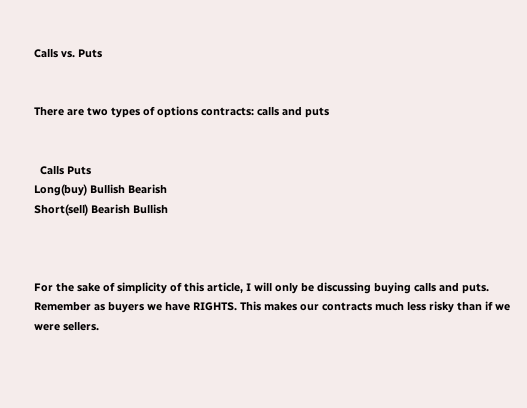Calls vs. Puts


There are two types of options contracts: calls and puts


  Calls Puts
Long(buy) Bullish Bearish
Short(sell) Bearish Bullish



For the sake of simplicity of this article, I will only be discussing buying calls and puts. Remember as buyers we have RIGHTS. This makes our contracts much less risky than if we were sellers.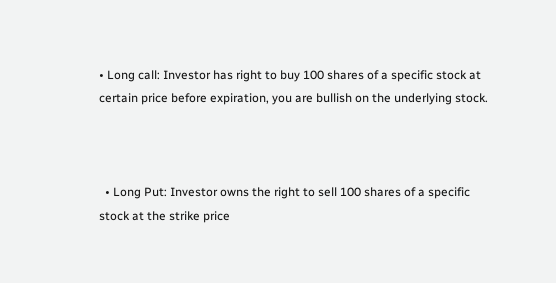• Long call: Investor has right to buy 100 shares of a specific stock at certain price before expiration, you are bullish on the underlying stock.



  • Long Put: Investor owns the right to sell 100 shares of a specific stock at the strike price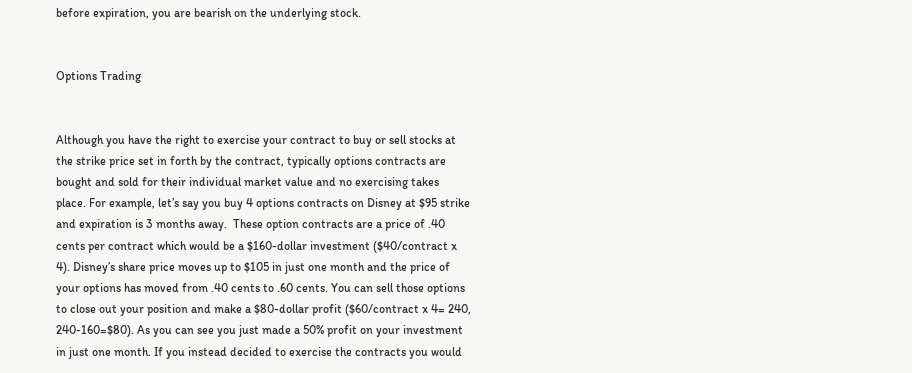before expiration, you are bearish on the underlying stock.


Options Trading


Although you have the right to exercise your contract to buy or sell stocks at the strike price set in forth by the contract, typically options contracts are bought and sold for their individual market value and no exercising takes place. For example, let’s say you buy 4 options contracts on Disney at $95 strike and expiration is 3 months away.  These option contracts are a price of .40 cents per contract which would be a $160-dollar investment ($40/contract x 4). Disney’s share price moves up to $105 in just one month and the price of your options has moved from .40 cents to .60 cents. You can sell those options to close out your position and make a $80-dollar profit ($60/contract x 4= 240, 240-160=$80). As you can see you just made a 50% profit on your investment in just one month. If you instead decided to exercise the contracts you would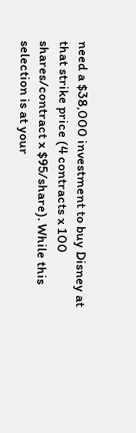need a $38,000 investment to buy Disney at that strike price (4 contracts x 100 shares/contract x $95/share). While this selection is at your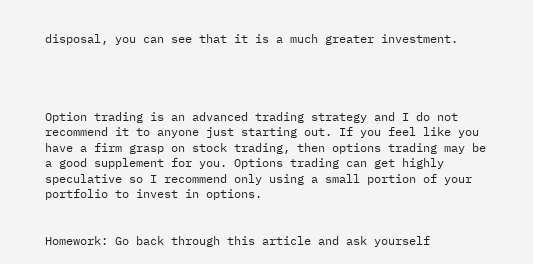disposal, you can see that it is a much greater investment.




Option trading is an advanced trading strategy and I do not recommend it to anyone just starting out. If you feel like you have a firm grasp on stock trading, then options trading may be a good supplement for you. Options trading can get highly speculative so I recommend only using a small portion of your portfolio to invest in options.


Homework: Go back through this article and ask yourself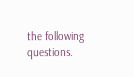the following questions.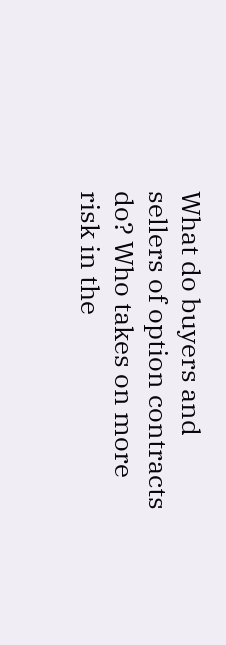What do buyers and sellers of option contracts do? Who takes on more risk in the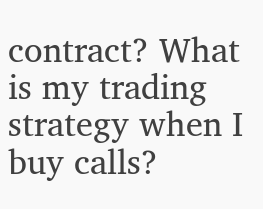contract? What is my trading strategy when I buy calls?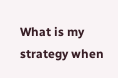What is my strategy when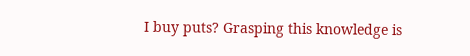I buy puts? Grasping this knowledge is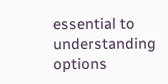essential to understanding options